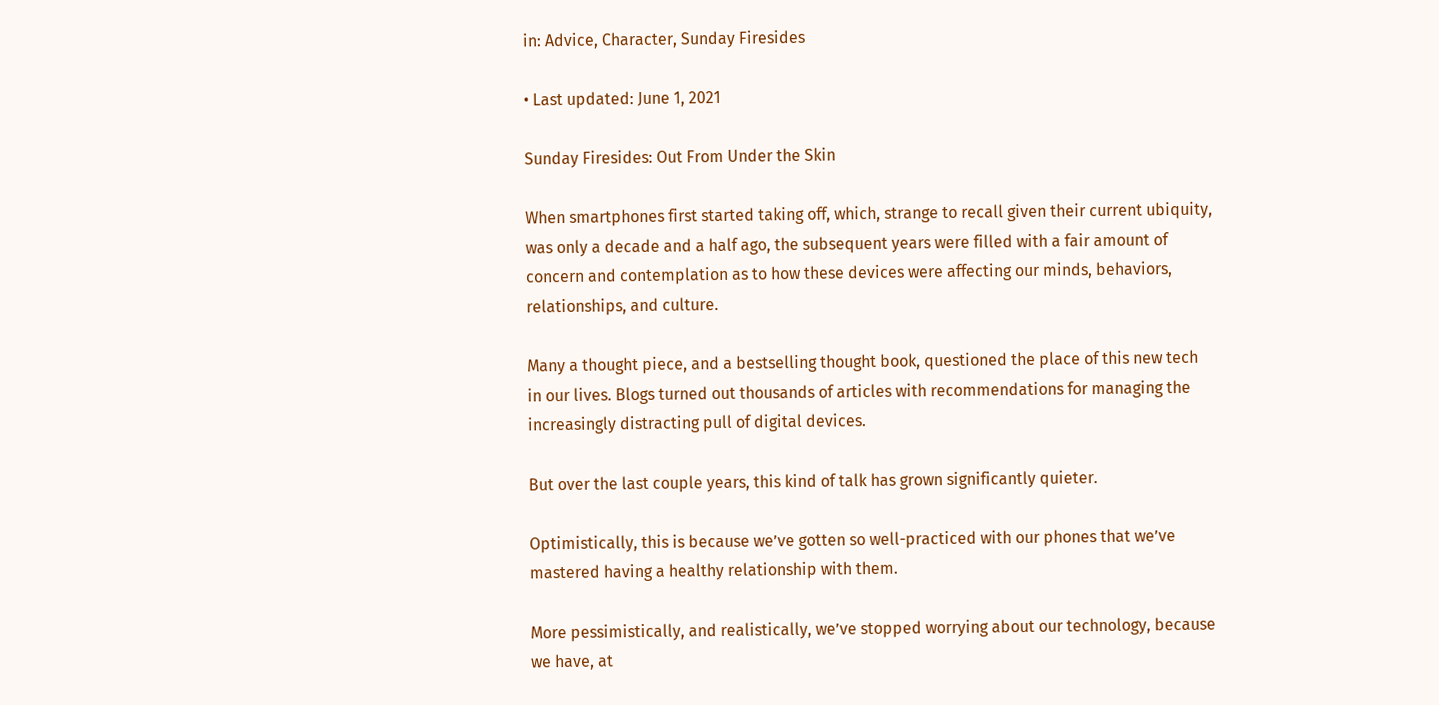in: Advice, Character, Sunday Firesides

• Last updated: June 1, 2021

Sunday Firesides: Out From Under the Skin

When smartphones first started taking off, which, strange to recall given their current ubiquity, was only a decade and a half ago, the subsequent years were filled with a fair amount of concern and contemplation as to how these devices were affecting our minds, behaviors, relationships, and culture.

Many a thought piece, and a bestselling thought book, questioned the place of this new tech in our lives. Blogs turned out thousands of articles with recommendations for managing the increasingly distracting pull of digital devices.

But over the last couple years, this kind of talk has grown significantly quieter.

Optimistically, this is because we’ve gotten so well-practiced with our phones that we’ve mastered having a healthy relationship with them.

More pessimistically, and realistically, we’ve stopped worrying about our technology, because we have, at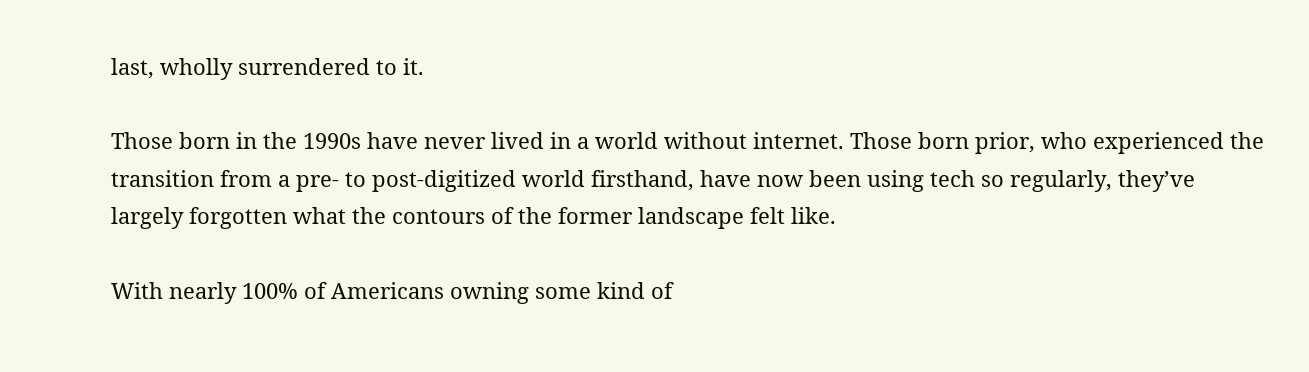last, wholly surrendered to it.

Those born in the 1990s have never lived in a world without internet. Those born prior, who experienced the transition from a pre- to post-digitized world firsthand, have now been using tech so regularly, they’ve largely forgotten what the contours of the former landscape felt like.

With nearly 100% of Americans owning some kind of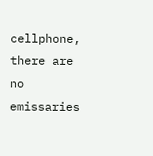cellphone, there are no emissaries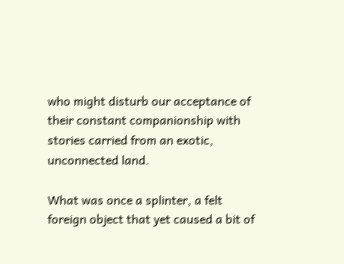who might disturb our acceptance of their constant companionship with stories carried from an exotic, unconnected land.

What was once a splinter, a felt foreign object that yet caused a bit of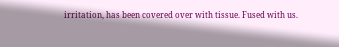irritation, has been covered over with tissue. Fused with us.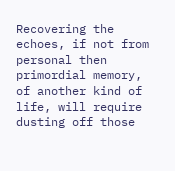Recovering the echoes, if not from personal then primordial memory, of another kind of life, will require dusting off those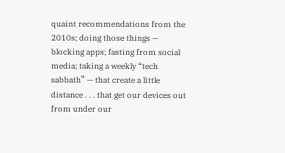quaint recommendations from the 2010s; doing those things — blocking apps; fasting from social media; taking a weekly “tech sabbath” — that create a little distance . . . that get our devices out from under our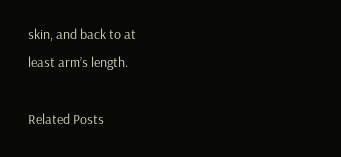skin, and back to at least arm’s length.

Related Posts